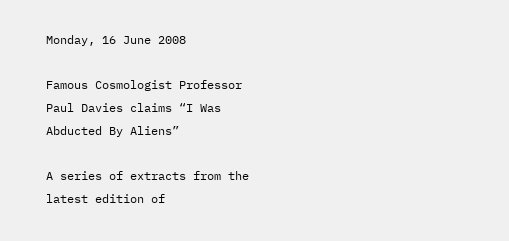Monday, 16 June 2008

Famous Cosmologist Professor Paul Davies claims “I Was Abducted By Aliens”

A series of extracts from the latest edition of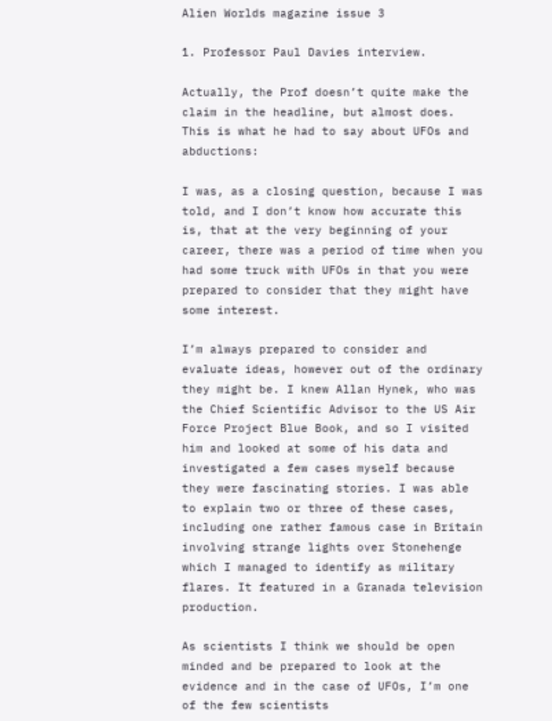Alien Worlds magazine issue 3

1. Professor Paul Davies interview.

Actually, the Prof doesn’t quite make the claim in the headline, but almost does. This is what he had to say about UFOs and abductions:

I was, as a closing question, because I was told, and I don’t know how accurate this is, that at the very beginning of your career, there was a period of time when you had some truck with UFOs in that you were prepared to consider that they might have some interest.

I’m always prepared to consider and evaluate ideas, however out of the ordinary they might be. I knew Allan Hynek, who was the Chief Scientific Advisor to the US Air Force Project Blue Book, and so I visited him and looked at some of his data and investigated a few cases myself because they were fascinating stories. I was able to explain two or three of these cases, including one rather famous case in Britain involving strange lights over Stonehenge which I managed to identify as military flares. It featured in a Granada television production.

As scientists I think we should be open minded and be prepared to look at the evidence and in the case of UFOs, I’m one of the few scientists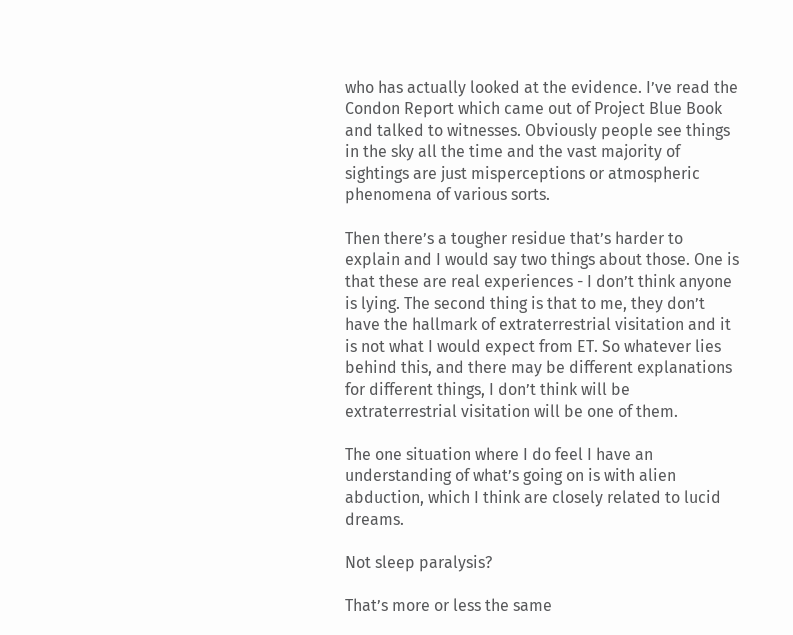who has actually looked at the evidence. I’ve read the Condon Report which came out of Project Blue Book and talked to witnesses. Obviously people see things in the sky all the time and the vast majority of sightings are just misperceptions or atmospheric phenomena of various sorts.

Then there’s a tougher residue that’s harder to explain and I would say two things about those. One is that these are real experiences - I don’t think anyone is lying. The second thing is that to me, they don’t have the hallmark of extraterrestrial visitation and it is not what I would expect from ET. So whatever lies behind this, and there may be different explanations for different things, I don’t think will be extraterrestrial visitation will be one of them.

The one situation where I do feel I have an understanding of what’s going on is with alien abduction, which I think are closely related to lucid dreams.

Not sleep paralysis?

That’s more or less the same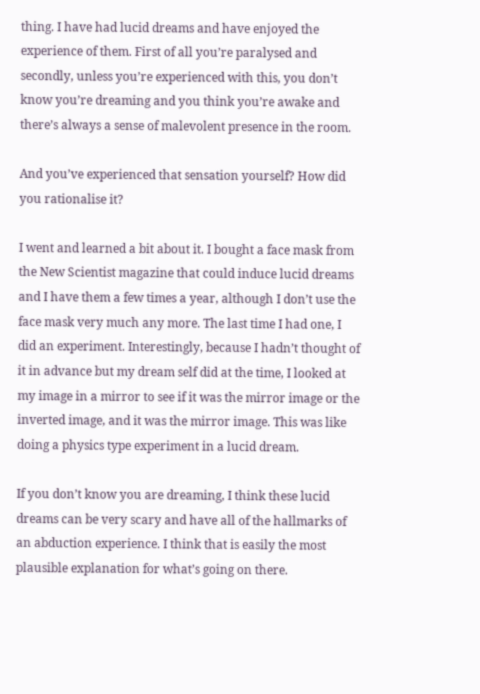thing. I have had lucid dreams and have enjoyed the experience of them. First of all you’re paralysed and secondly, unless you’re experienced with this, you don’t know you’re dreaming and you think you’re awake and there’s always a sense of malevolent presence in the room.

And you’ve experienced that sensation yourself? How did you rationalise it?

I went and learned a bit about it. I bought a face mask from the New Scientist magazine that could induce lucid dreams and I have them a few times a year, although I don’t use the face mask very much any more. The last time I had one, I did an experiment. Interestingly, because I hadn’t thought of it in advance but my dream self did at the time, I looked at my image in a mirror to see if it was the mirror image or the inverted image, and it was the mirror image. This was like doing a physics type experiment in a lucid dream.

If you don’t know you are dreaming, I think these lucid dreams can be very scary and have all of the hallmarks of an abduction experience. I think that is easily the most plausible explanation for what’s going on there.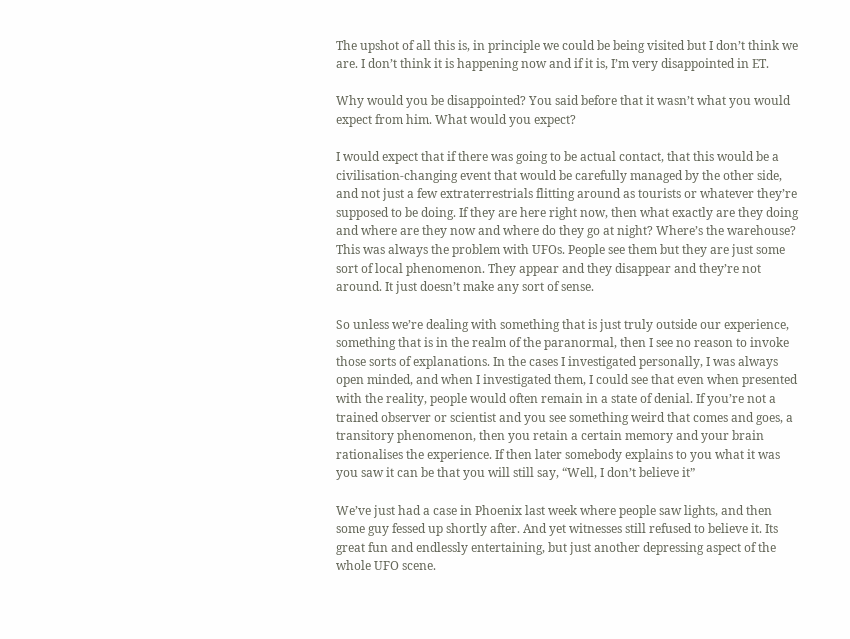The upshot of all this is, in principle we could be being visited but I don’t think we are. I don’t think it is happening now and if it is, I’m very disappointed in ET.

Why would you be disappointed? You said before that it wasn’t what you would expect from him. What would you expect?

I would expect that if there was going to be actual contact, that this would be a civilisation-changing event that would be carefully managed by the other side, and not just a few extraterrestrials flitting around as tourists or whatever they’re supposed to be doing. If they are here right now, then what exactly are they doing and where are they now and where do they go at night? Where’s the warehouse? This was always the problem with UFOs. People see them but they are just some sort of local phenomenon. They appear and they disappear and they’re not around. It just doesn’t make any sort of sense.

So unless we’re dealing with something that is just truly outside our experience, something that is in the realm of the paranormal, then I see no reason to invoke those sorts of explanations. In the cases I investigated personally, I was always open minded, and when I investigated them, I could see that even when presented with the reality, people would often remain in a state of denial. If you’re not a trained observer or scientist and you see something weird that comes and goes, a transitory phenomenon, then you retain a certain memory and your brain rationalises the experience. If then later somebody explains to you what it was you saw it can be that you will still say, “Well, I don’t believe it”

We’ve just had a case in Phoenix last week where people saw lights, and then some guy fessed up shortly after. And yet witnesses still refused to believe it. Its great fun and endlessly entertaining, but just another depressing aspect of the whole UFO scene.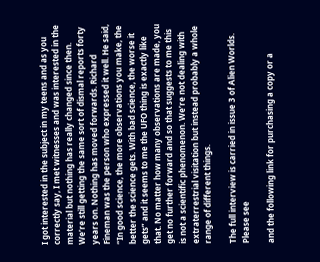I got interested in the subject in my teens and as you correctly say, I met witnesses and was interested in the material but nothing has really changed since then. We’re still getting the same sort of dismal reports forty years on. Nothing has moved forwards. Richard Fineman was the person who expressed it well. He said, “In good science, the more observations you make, the better the science gets. With bad science, the worse it gets” and it seems to me the UFO thing is exactly like that. No matter how many observations are made, you get no further forward and so that suggests to me this is not a scientific phenomenon. We’re not dealing with extraterrestrial visitation but instead probably a whole range of different things.

The full interview is carried in issue 3 of Alien Worlds. Please see

and the following link for purchasing a copy or a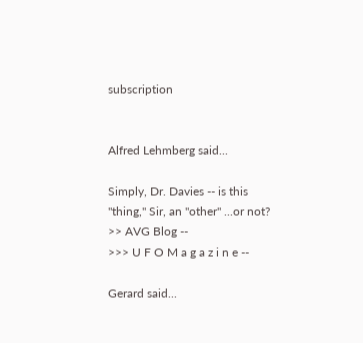subscription


Alfred Lehmberg said...

Simply, Dr. Davies -- is this "thing," Sir, an "other" ...or not?
>> AVG Blog --
>>> U F O M a g a z i n e --

Gerard said...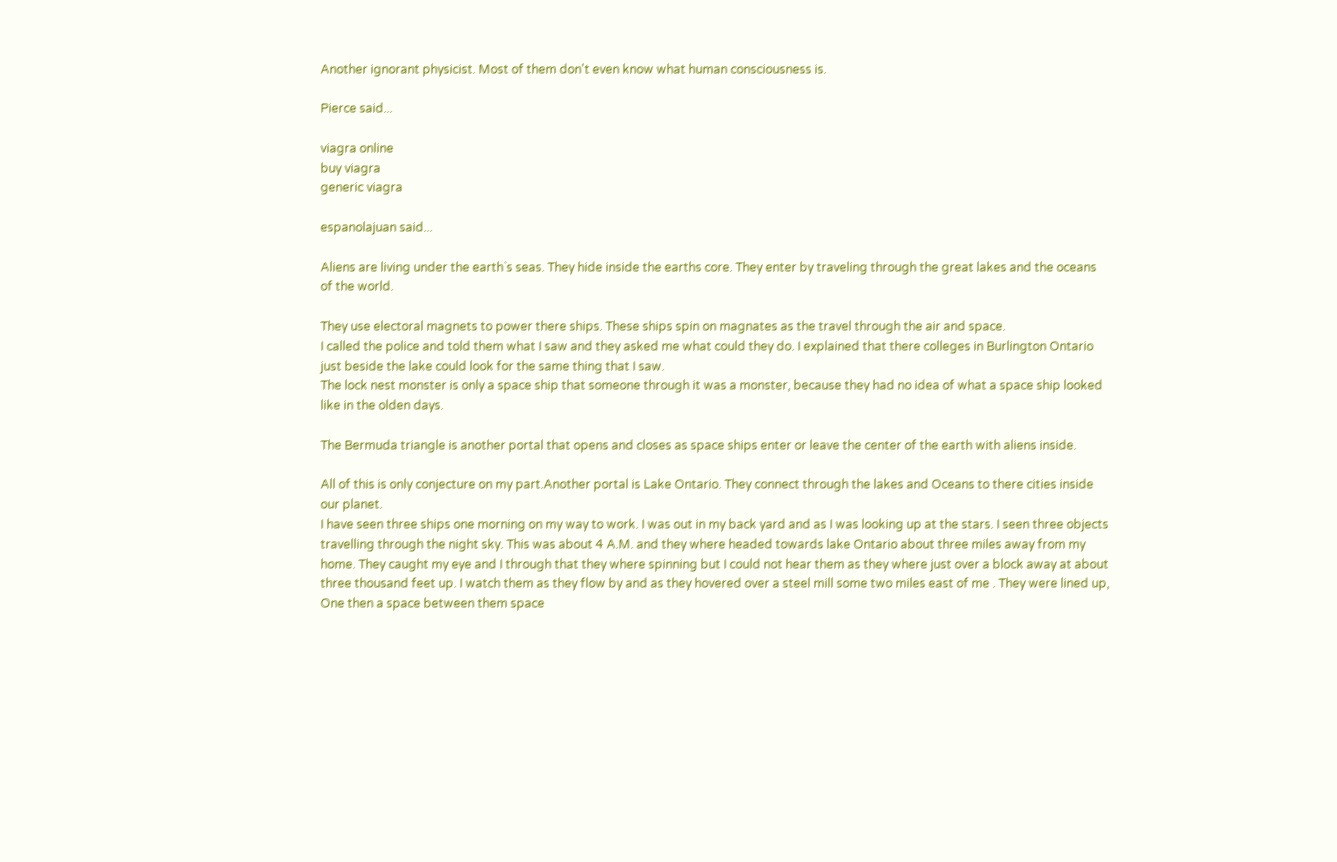Another ignorant physicist. Most of them don't even know what human consciousness is.

Pierce said...

viagra online
buy viagra
generic viagra

espanolajuan said...

Aliens are living under the earth`s seas. They hide inside the earths core. They enter by traveling through the great lakes and the oceans of the world.

They use electoral magnets to power there ships. These ships spin on magnates as the travel through the air and space.
I called the police and told them what I saw and they asked me what could they do. I explained that there colleges in Burlington Ontario just beside the lake could look for the same thing that I saw.
The lock nest monster is only a space ship that someone through it was a monster, because they had no idea of what a space ship looked like in the olden days.

The Bermuda triangle is another portal that opens and closes as space ships enter or leave the center of the earth with aliens inside.

All of this is only conjecture on my part.Another portal is Lake Ontario. They connect through the lakes and Oceans to there cities inside our planet.
I have seen three ships one morning on my way to work. I was out in my back yard and as I was looking up at the stars. I seen three objects travelling through the night sky. This was about 4 A.M. and they where headed towards lake Ontario about three miles away from my home. They caught my eye and I through that they where spinning but I could not hear them as they where just over a block away at about three thousand feet up. I watch them as they flow by and as they hovered over a steel mill some two miles east of me . They were lined up, One then a space between them space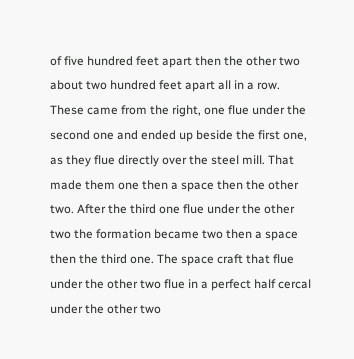of five hundred feet apart then the other two about two hundred feet apart all in a row. These came from the right, one flue under the second one and ended up beside the first one, as they flue directly over the steel mill. That made them one then a space then the other two. After the third one flue under the other two the formation became two then a space then the third one. The space craft that flue under the other two flue in a perfect half cercal under the other two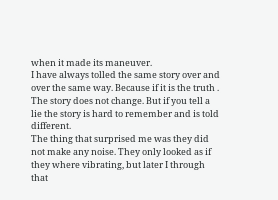when it made its maneuver.
I have always tolled the same story over and over the same way. Because if it is the truth . The story does not change. But if you tell a lie the story is hard to remember and is told different.
The thing that surprised me was they did not make any noise. They only looked as if they where vibrating, but later I through that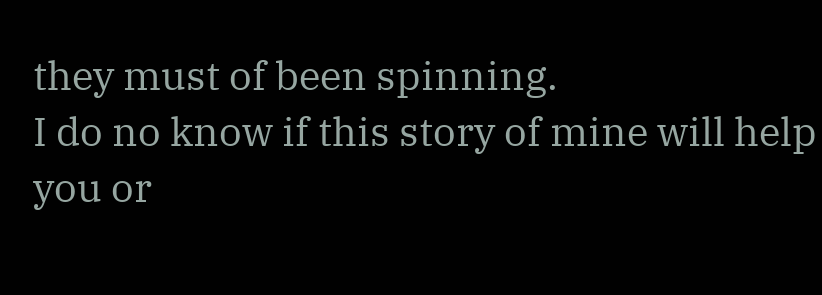they must of been spinning.
I do no know if this story of mine will help you or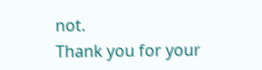not.
Thank you for your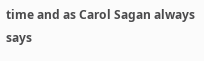time and as Carol Sagan always says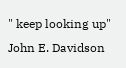" keep looking up"
John E. Davidson